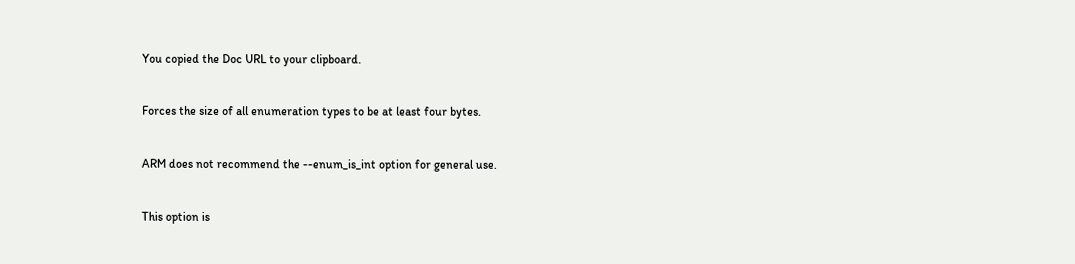You copied the Doc URL to your clipboard.


Forces the size of all enumeration types to be at least four bytes.


ARM does not recommend the --enum_is_int option for general use.


This option is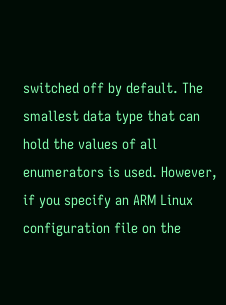switched off by default. The smallest data type that can hold the values of all enumerators is used. However, if you specify an ARM Linux configuration file on the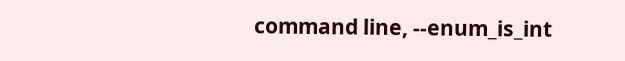command line, --enum_is_int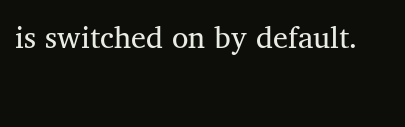is switched on by default.